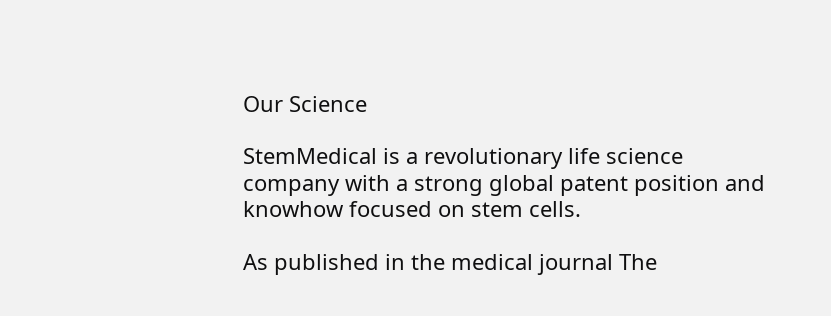Our Science

StemMedical is a revolutionary life science company with a strong global patent position and knowhow focused on stem cells.

As published in the medical journal The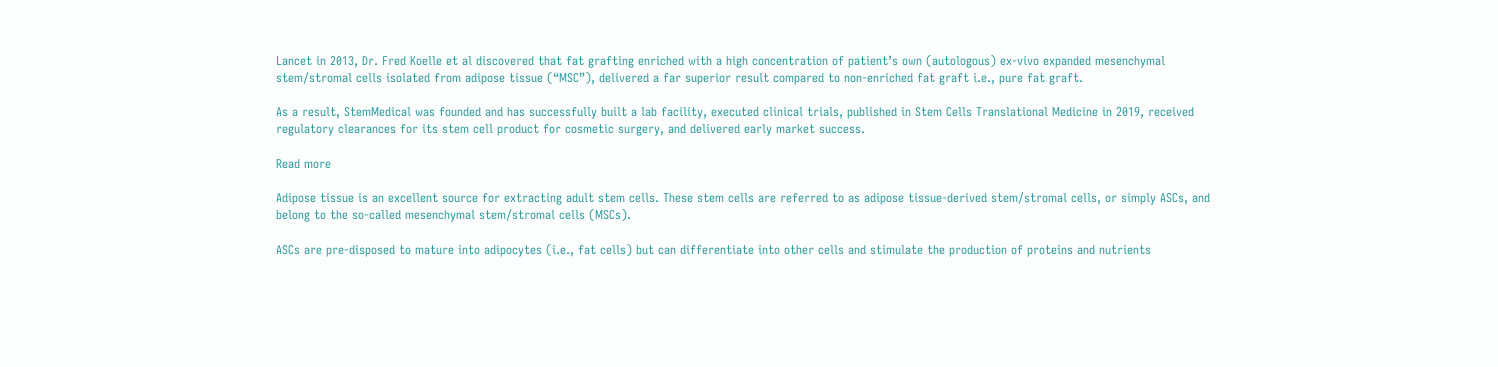Lancet in 2013, Dr. Fred Koelle et al discovered that fat grafting enriched with a high concentration of patient’s own (autologous) ex-vivo expanded mesenchymal stem/stromal cells isolated from adipose tissue (“MSC”), delivered a far superior result compared to non-enriched fat graft i.e., pure fat graft.

As a result, StemMedical was founded and has successfully built a lab facility, executed clinical trials, published in Stem Cells Translational Medicine in 2019, received regulatory clearances for its stem cell product for cosmetic surgery, and delivered early market success.

Read more

Adipose tissue is an excellent source for extracting adult stem cells. These stem cells are referred to as adipose tissue-derived stem/stromal cells, or simply ASCs, and belong to the so-called mesenchymal stem/stromal cells (MSCs).

ASCs are pre-disposed to mature into adipocytes (i.e., fat cells) but can differentiate into other cells and stimulate the production of proteins and nutrients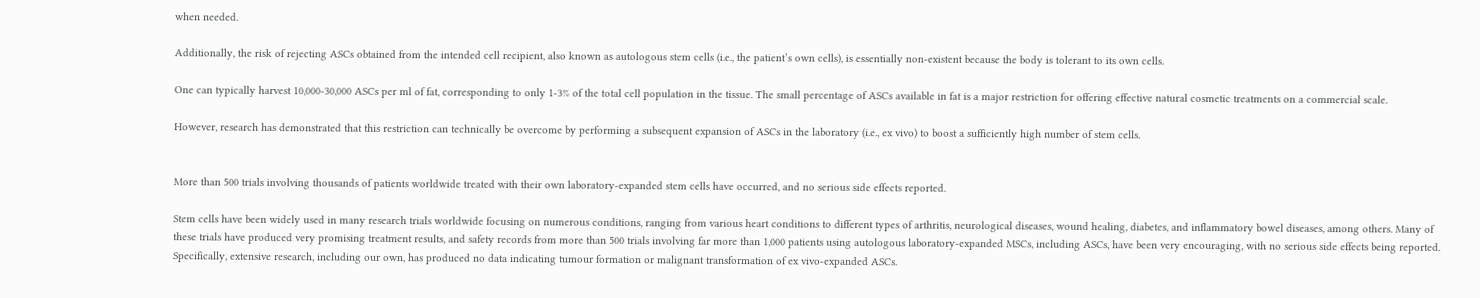when needed.

Additionally, the risk of rejecting ASCs obtained from the intended cell recipient, also known as autologous stem cells (i.e., the patient’s own cells), is essentially non-existent because the body is tolerant to its own cells.

One can typically harvest 10,000-30,000 ASCs per ml of fat, corresponding to only 1-3% of the total cell population in the tissue. The small percentage of ASCs available in fat is a major restriction for offering effective natural cosmetic treatments on a commercial scale.

However, research has demonstrated that this restriction can technically be overcome by performing a subsequent expansion of ASCs in the laboratory (i.e., ex vivo) to boost a sufficiently high number of stem cells.


More than 500 trials involving thousands of patients worldwide treated with their own laboratory-expanded stem cells have occurred, and no serious side effects reported.

Stem cells have been widely used in many research trials worldwide focusing on numerous conditions, ranging from various heart conditions to different types of arthritis, neurological diseases, wound healing, diabetes, and inflammatory bowel diseases, among others. Many of these trials have produced very promising treatment results, and safety records from more than 500 trials involving far more than 1,000 patients using autologous laboratory-expanded MSCs, including ASCs, have been very encouraging, with no serious side effects being reported. Specifically, extensive research, including our own, has produced no data indicating tumour formation or malignant transformation of ex vivo-expanded ASCs.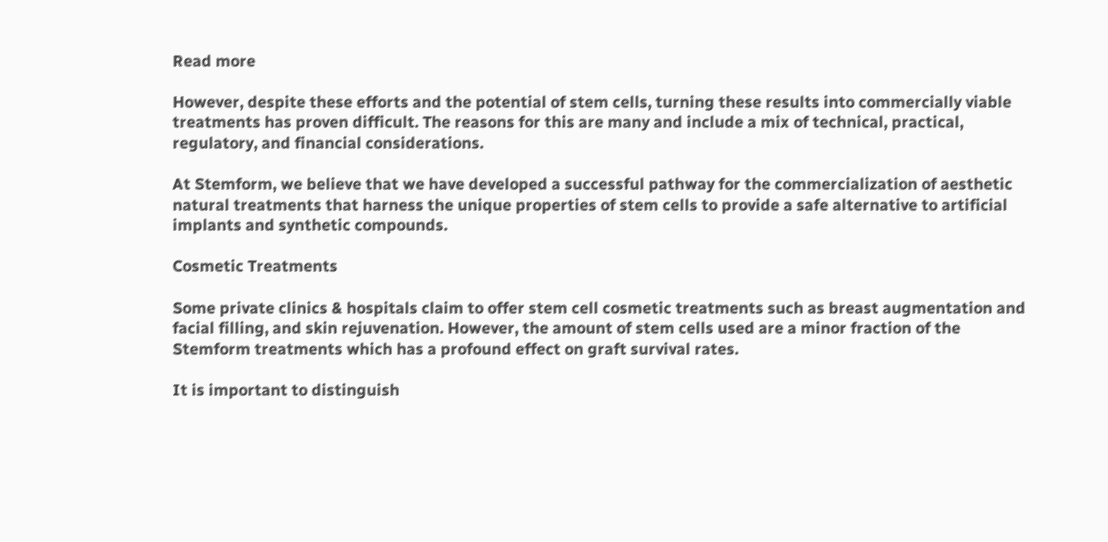Read more

However, despite these efforts and the potential of stem cells, turning these results into commercially viable treatments has proven difficult. The reasons for this are many and include a mix of technical, practical, regulatory, and financial considerations.

At Stemform, we believe that we have developed a successful pathway for the commercialization of aesthetic natural treatments that harness the unique properties of stem cells to provide a safe alternative to artificial implants and synthetic compounds.

Cosmetic Treatments

Some private clinics & hospitals claim to offer stem cell cosmetic treatments such as breast augmentation and facial filling, and skin rejuvenation. However, the amount of stem cells used are a minor fraction of the Stemform treatments which has a profound effect on graft survival rates.

It is important to distinguish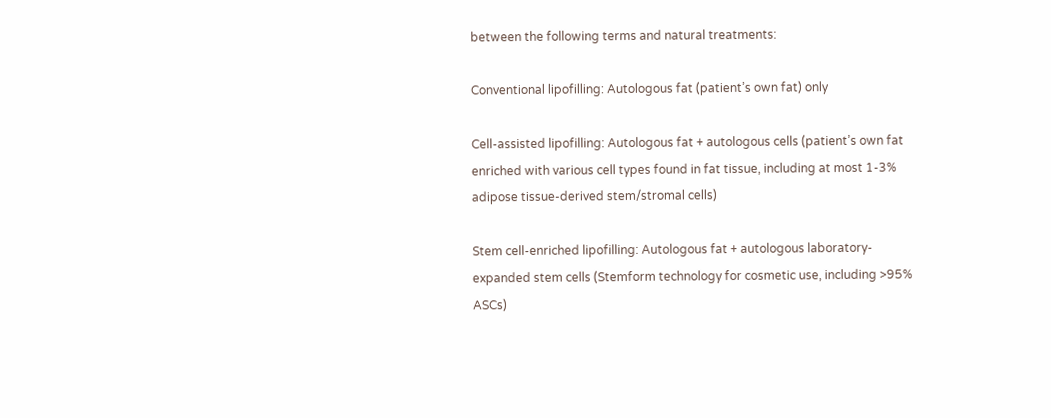between the following terms and natural treatments:

Conventional lipofilling: Autologous fat (patient’s own fat) only

Cell-assisted lipofilling: Autologous fat + autologous cells (patient’s own fat enriched with various cell types found in fat tissue, including at most 1-3% adipose tissue-derived stem/stromal cells)

Stem cell-enriched lipofilling: Autologous fat + autologous laboratory-expanded stem cells (Stemform technology for cosmetic use, including >95% ASCs)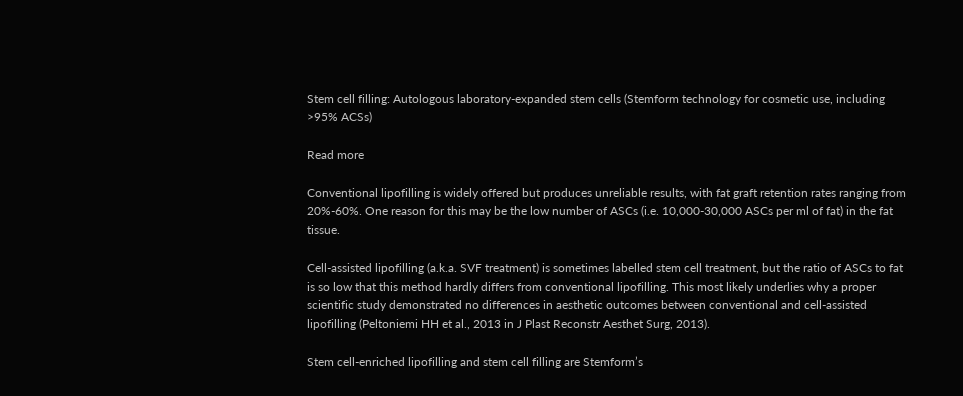Stem cell filling: Autologous laboratory-expanded stem cells (Stemform technology for cosmetic use, including >95% ACSs)

Read more

Conventional lipofilling is widely offered but produces unreliable results, with fat graft retention rates ranging from 20%-60%. One reason for this may be the low number of ASCs (i.e. 10,000-30,000 ASCs per ml of fat) in the fat tissue.

Cell-assisted lipofilling (a.k.a. SVF treatment) is sometimes labelled stem cell treatment, but the ratio of ASCs to fat is so low that this method hardly differs from conventional lipofilling. This most likely underlies why a proper scientific study demonstrated no differences in aesthetic outcomes between conventional and cell-assisted lipofilling (Peltoniemi HH et al., 2013 in J Plast Reconstr Aesthet Surg, 2013).

Stem cell-enriched lipofilling and stem cell filling are Stemform’s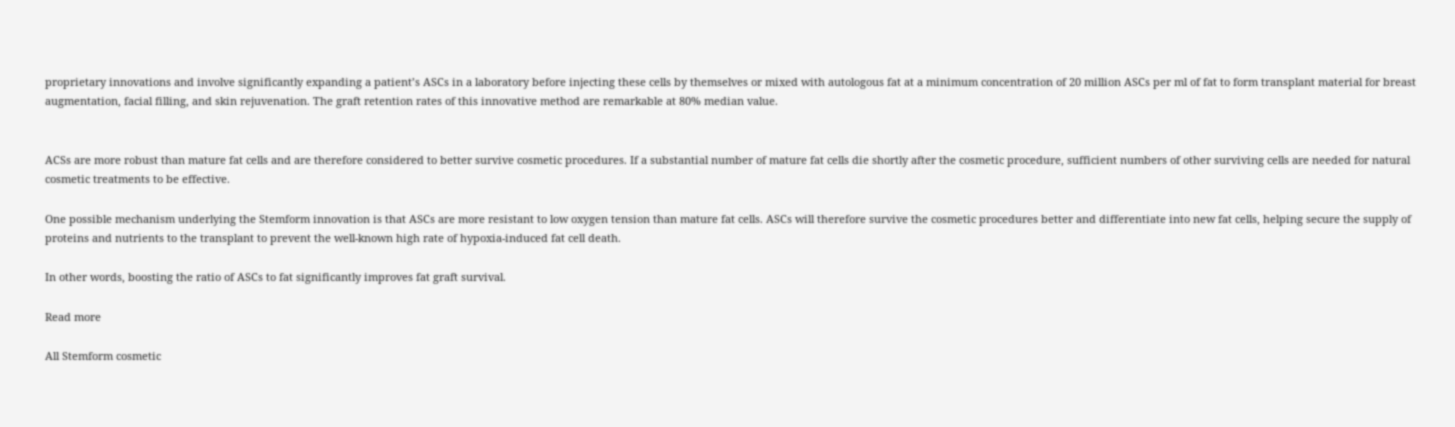proprietary innovations and involve significantly expanding a patient’s ASCs in a laboratory before injecting these cells by themselves or mixed with autologous fat at a minimum concentration of 20 million ASCs per ml of fat to form transplant material for breast augmentation, facial filling, and skin rejuvenation. The graft retention rates of this innovative method are remarkable at 80% median value.


ACSs are more robust than mature fat cells and are therefore considered to better survive cosmetic procedures. If a substantial number of mature fat cells die shortly after the cosmetic procedure, sufficient numbers of other surviving cells are needed for natural cosmetic treatments to be effective.

One possible mechanism underlying the Stemform innovation is that ASCs are more resistant to low oxygen tension than mature fat cells. ASCs will therefore survive the cosmetic procedures better and differentiate into new fat cells, helping secure the supply of proteins and nutrients to the transplant to prevent the well-known high rate of hypoxia-induced fat cell death.

In other words, boosting the ratio of ASCs to fat significantly improves fat graft survival.

Read more

All Stemform cosmetic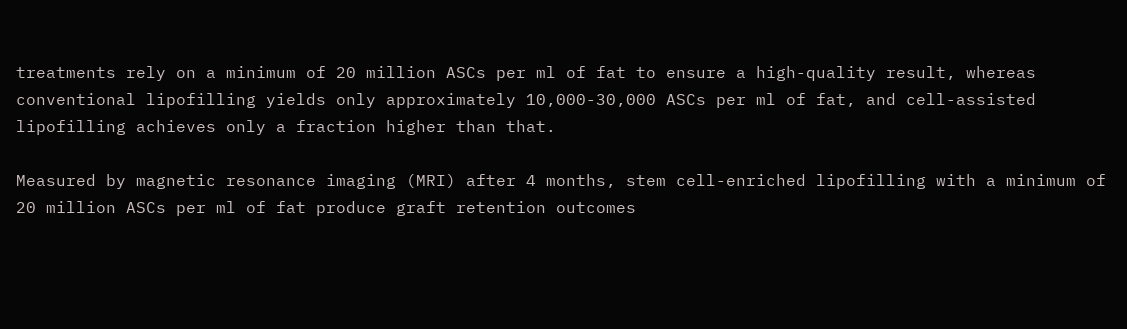treatments rely on a minimum of 20 million ASCs per ml of fat to ensure a high-quality result, whereas conventional lipofilling yields only approximately 10,000-30,000 ASCs per ml of fat, and cell-assisted lipofilling achieves only a fraction higher than that.

Measured by magnetic resonance imaging (MRI) after 4 months, stem cell-enriched lipofilling with a minimum of 20 million ASCs per ml of fat produce graft retention outcomes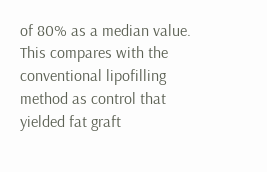of 80% as a median value. This compares with the conventional lipofilling method as control that yielded fat graft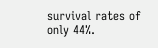survival rates of only 44%.